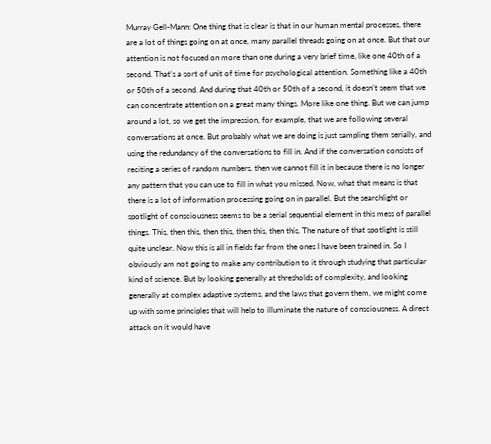Murray Gell-Mann: One thing that is clear is that in our human mental processes, there are a lot of things going on at once, many parallel threads going on at once. But that our attention is not focused on more than one during a very brief time, like one 40th of a second. That’s a sort of unit of time for psychological attention. Something like a 40th or 50th of a second. And during that 40th or 50th of a second, it doesn’t seem that we can concentrate attention on a great many things. More like one thing. But we can jump around a lot, so we get the impression, for example, that we are following several conversations at once. But probably what we are doing is just sampling them serially, and using the redundancy of the conversations to fill in. And if the conversation consists of reciting a series of random numbers, then we cannot fill it in because there is no longer any pattern that you can use to fill in what you missed. Now, what that means is that there is a lot of information processing going on in parallel. But the searchlight or spotlight of consciousness seems to be a serial sequential element in this mess of parallel things. This, then this, then this, then this, then this. The nature of that spotlight is still quite unclear. Now this is all in fields far from the ones I have been trained in. So I obviously am not going to make any contribution to it through studying that particular kind of science. But by looking generally at thresholds of complexity, and looking generally at complex adaptive systems, and the laws that govern them, we might come up with some principles that will help to illuminate the nature of consciousness. A direct attack on it would have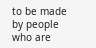to be made by people who are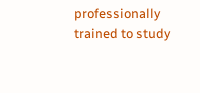professionally trained to study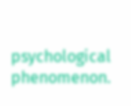psychological phenomenon.